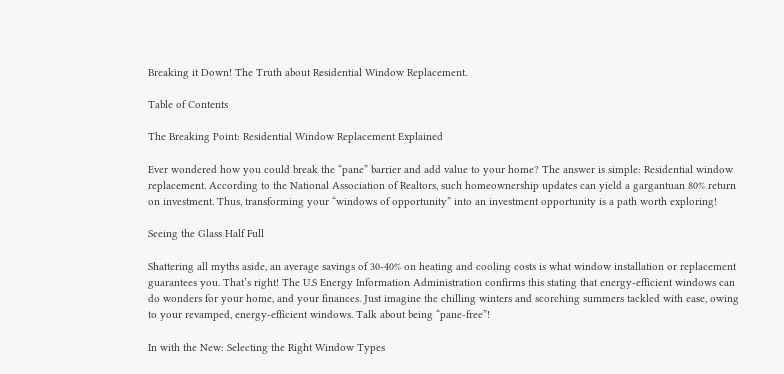Breaking it Down! The Truth about Residential Window Replacement.

Table of Contents

The Breaking Point: Residential Window Replacement Explained

Ever wondered how you could break the “pane” barrier and add value to your home? The answer is simple: Residential window replacement. According to the National Association of Realtors, such homeownership updates can yield a gargantuan 80% return on investment. Thus, transforming your “windows of opportunity” into an investment opportunity is a path worth exploring!

Seeing the Glass Half Full

Shattering all myths aside, an average savings of 30-40% on heating and cooling costs is what window installation or replacement guarantees you. That’s right! The U.S Energy Information Administration confirms this stating that energy-efficient windows can do wonders for your home, and your finances. Just imagine the chilling winters and scorching summers tackled with ease, owing to your revamped, energy-efficient windows. Talk about being “pane-free”!

In with the New: Selecting the Right Window Types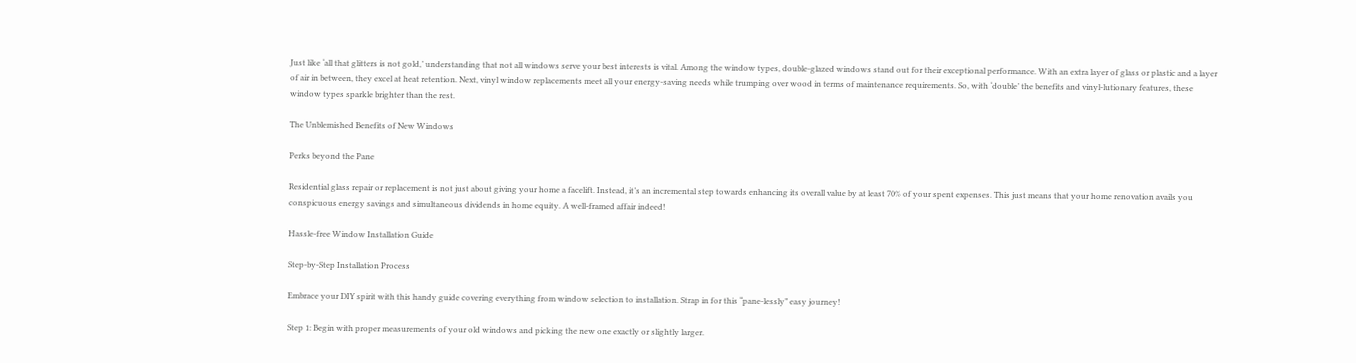Just like ‘all that glitters is not gold,’ understanding that not all windows serve your best interests is vital. Among the window types, double-glazed windows stand out for their exceptional performance. With an extra layer of glass or plastic and a layer of air in between, they excel at heat retention. Next, vinyl window replacements meet all your energy-saving needs while trumping over wood in terms of maintenance requirements. So, with ‘double’ the benefits and vinyl-lutionary features, these window types sparkle brighter than the rest.

The Unblemished Benefits of New Windows

Perks beyond the Pane

Residential glass repair or replacement is not just about giving your home a facelift. Instead, it’s an incremental step towards enhancing its overall value by at least 70% of your spent expenses. This just means that your home renovation avails you conspicuous energy savings and simultaneous dividends in home equity. A well-framed affair indeed!

Hassle-free Window Installation Guide

Step-by-Step Installation Process

Embrace your DIY spirit with this handy guide covering everything from window selection to installation. Strap in for this “pane-lessly” easy journey!

Step 1: Begin with proper measurements of your old windows and picking the new one exactly or slightly larger.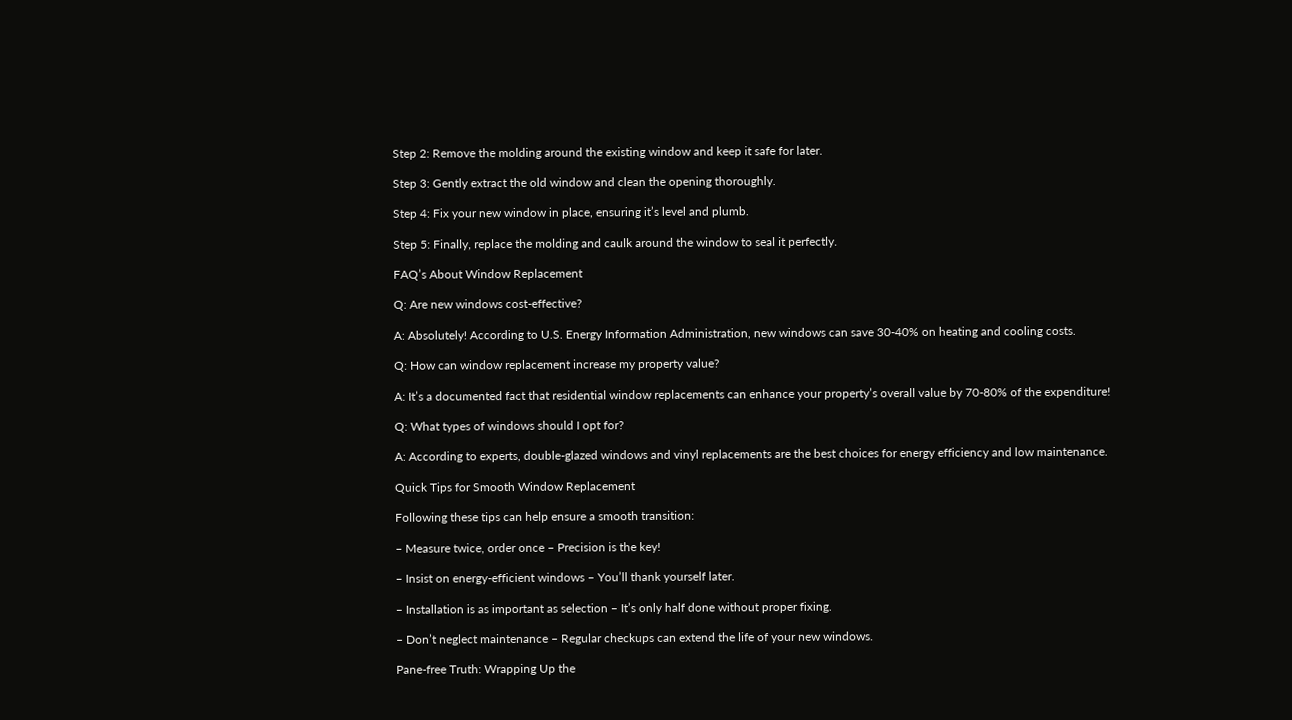Step 2: Remove the molding around the existing window and keep it safe for later.

Step 3: Gently extract the old window and clean the opening thoroughly.

Step 4: Fix your new window in place, ensuring it’s level and plumb.

Step 5: Finally, replace the molding and caulk around the window to seal it perfectly.

FAQ’s About Window Replacement

Q: Are new windows cost-effective?

A: Absolutely! According to U.S. Energy Information Administration, new windows can save 30-40% on heating and cooling costs.

Q: How can window replacement increase my property value?

A: It’s a documented fact that residential window replacements can enhance your property’s overall value by 70-80% of the expenditure!

Q: What types of windows should I opt for?

A: According to experts, double-glazed windows and vinyl replacements are the best choices for energy efficiency and low maintenance.

Quick Tips for Smooth Window Replacement

Following these tips can help ensure a smooth transition:

– Measure twice, order once – Precision is the key!

– Insist on energy-efficient windows – You’ll thank yourself later.

– Installation is as important as selection – It’s only half done without proper fixing.

– Don’t neglect maintenance – Regular checkups can extend the life of your new windows.

Pane-free Truth: Wrapping Up the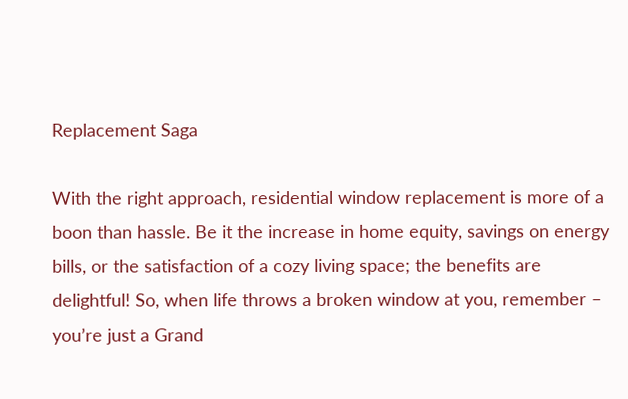Replacement Saga

With the right approach, residential window replacement is more of a boon than hassle. Be it the increase in home equity, savings on energy bills, or the satisfaction of a cozy living space; the benefits are delightful! So, when life throws a broken window at you, remember – you’re just a Grand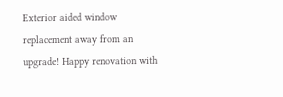Exterior aided window replacement away from an upgrade! Happy renovation with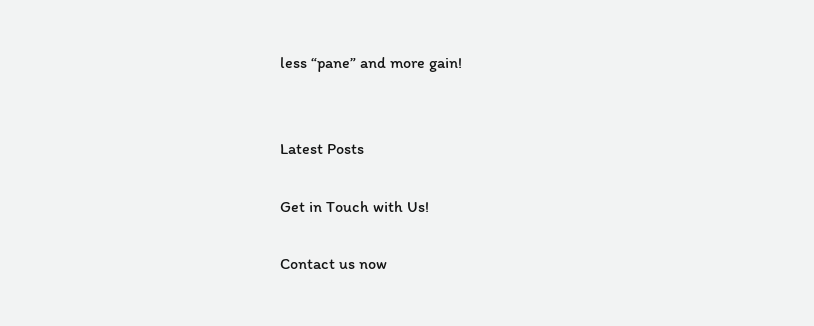less “pane” and more gain!


Latest Posts

Get in Touch with Us!

Contact us now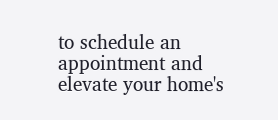to schedule an appointment and elevate your home's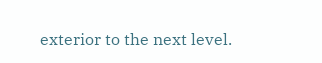exterior to the next level.